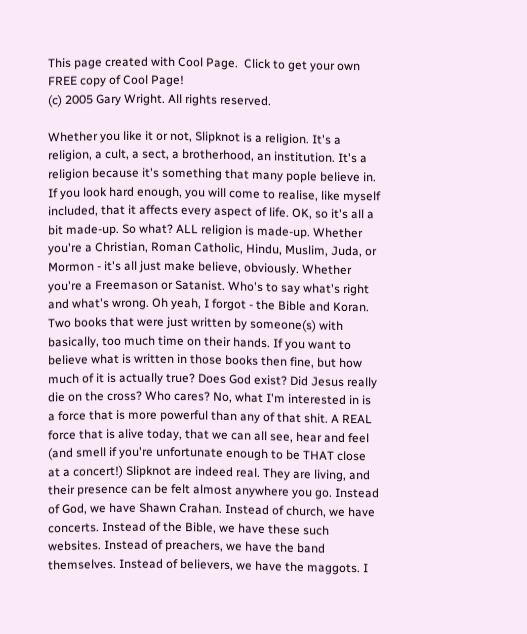This page created with Cool Page.  Click to get your own FREE copy of Cool Page!
(c) 2005 Gary Wright. All rights reserved.

Whether you like it or not, Slipknot is a religion. It's a religion, a cult, a sect, a brotherhood, an institution. It's a religion because it's something that many pople believe in. If you look hard enough, you will come to realise, like myself included, that it affects every aspect of life. OK, so it's all a bit made-up. So what? ALL religion is made-up. Whether you're a Christian, Roman Catholic, Hindu, Muslim, Juda, or Mormon - it's all just make believe, obviously. Whether you're a Freemason or Satanist. Who's to say what's right and what's wrong. Oh yeah, I forgot - the Bible and Koran. Two books that were just written by someone(s) with basically, too much time on their hands. If you want to believe what is written in those books then fine, but how much of it is actually true? Does God exist? Did Jesus really die on the cross? Who cares? No, what I'm interested in is a force that is more powerful than any of that shit. A REAL force that is alive today, that we can all see, hear and feel (and smell if you're unfortunate enough to be THAT close at a concert!) Slipknot are indeed real. They are living, and their presence can be felt almost anywhere you go. Instead of God, we have Shawn Crahan. Instead of church, we have concerts. Instead of the Bible, we have these such websites. Instead of preachers, we have the band themselves. Instead of believers, we have the maggots. I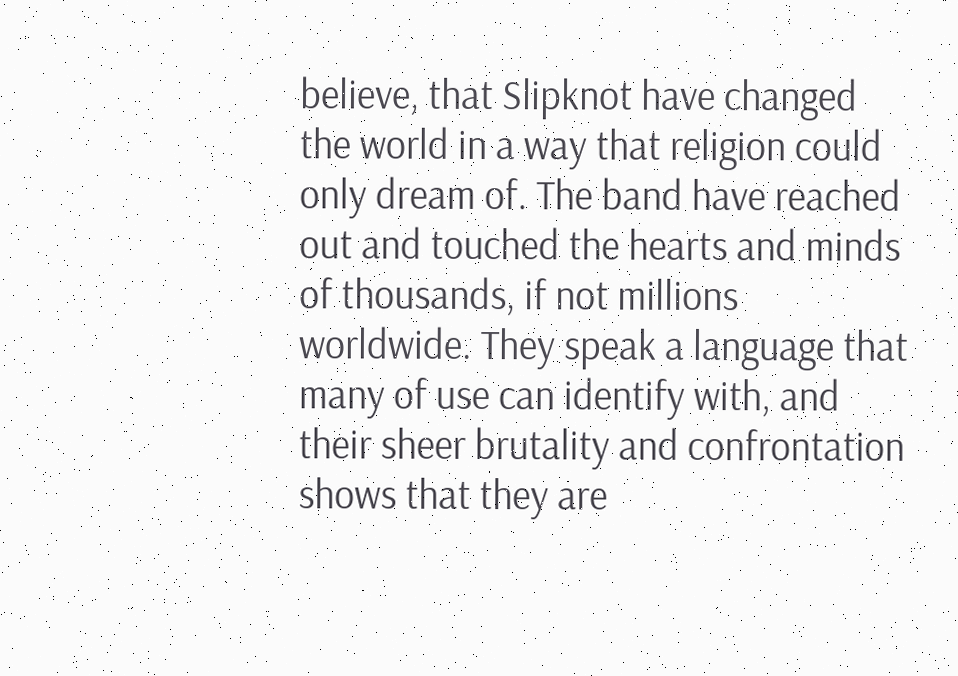believe, that Slipknot have changed the world in a way that religion could only dream of. The band have reached out and touched the hearts and minds of thousands, if not millions worldwide. They speak a language that many of use can identify with, and their sheer brutality and confrontation shows that they are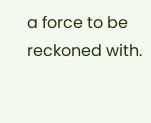a force to be reckoned with.